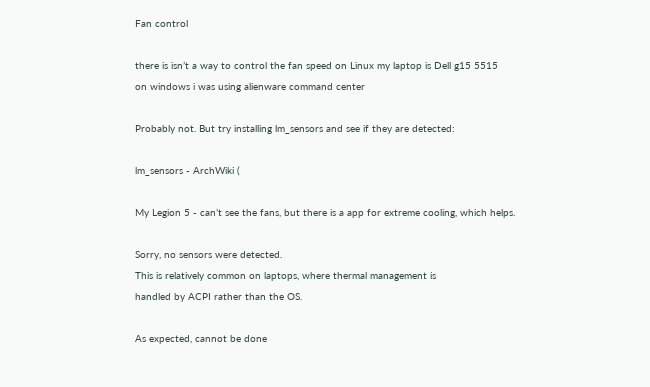Fan control

there is isn’t a way to control the fan speed on Linux my laptop is Dell g15 5515
on windows i was using alienware command center

Probably not. But try installing lm_sensors and see if they are detected:

lm_sensors - ArchWiki (

My Legion 5 - can’t see the fans, but there is a app for extreme cooling, which helps.

Sorry, no sensors were detected.
This is relatively common on laptops, where thermal management is
handled by ACPI rather than the OS.

As expected, cannot be done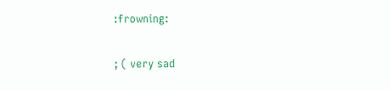:frowning:

; ( very sad